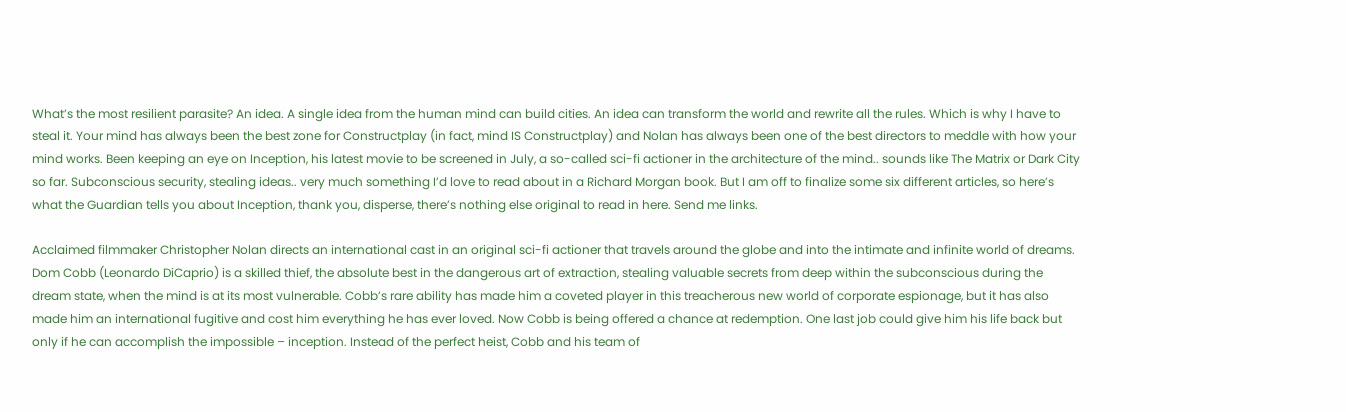What’s the most resilient parasite? An idea. A single idea from the human mind can build cities. An idea can transform the world and rewrite all the rules. Which is why I have to steal it. Your mind has always been the best zone for Constructplay (in fact, mind IS Constructplay) and Nolan has always been one of the best directors to meddle with how your mind works. Been keeping an eye on Inception, his latest movie to be screened in July, a so-called sci-fi actioner in the architecture of the mind.. sounds like The Matrix or Dark City so far. Subconscious security, stealing ideas.. very much something I’d love to read about in a Richard Morgan book. But I am off to finalize some six different articles, so here’s what the Guardian tells you about Inception, thank you, disperse, there’s nothing else original to read in here. Send me links.

Acclaimed filmmaker Christopher Nolan directs an international cast in an original sci-fi actioner that travels around the globe and into the intimate and infinite world of dreams. Dom Cobb (Leonardo DiCaprio) is a skilled thief, the absolute best in the dangerous art of extraction, stealing valuable secrets from deep within the subconscious during the dream state, when the mind is at its most vulnerable. Cobb’s rare ability has made him a coveted player in this treacherous new world of corporate espionage, but it has also made him an international fugitive and cost him everything he has ever loved. Now Cobb is being offered a chance at redemption. One last job could give him his life back but only if he can accomplish the impossible – inception. Instead of the perfect heist, Cobb and his team of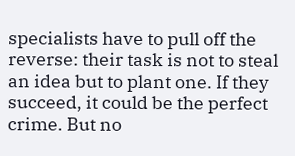specialists have to pull off the reverse: their task is not to steal an idea but to plant one. If they succeed, it could be the perfect crime. But no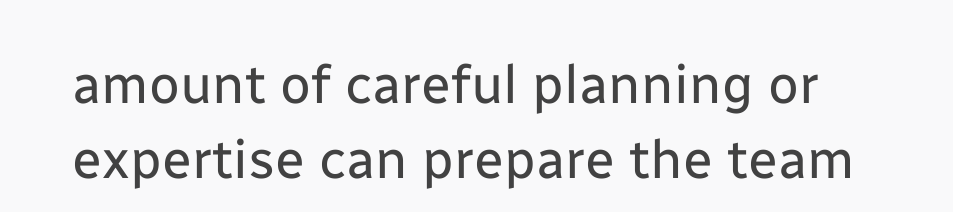amount of careful planning or expertise can prepare the team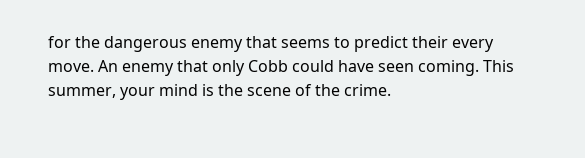for the dangerous enemy that seems to predict their every move. An enemy that only Cobb could have seen coming. This summer, your mind is the scene of the crime.